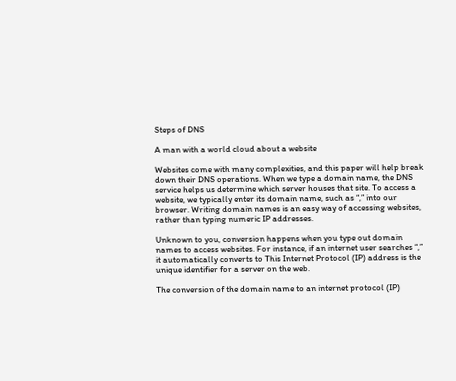Steps of DNS

A man with a world cloud about a website

Websites come with many complexities, and this paper will help break down their DNS operations. When we type a domain name, the DNS service helps us determine which server houses that site. To access a website, we typically enter its domain name, such as “,” into our browser. Writing domain names is an easy way of accessing websites, rather than typing numeric IP addresses.

Unknown to you, conversion happens when you type out domain names to access websites. For instance, if an internet user searches “,” it automatically converts to This Internet Protocol (IP) address is the unique identifier for a server on the web.

The conversion of the domain name to an internet protocol (IP)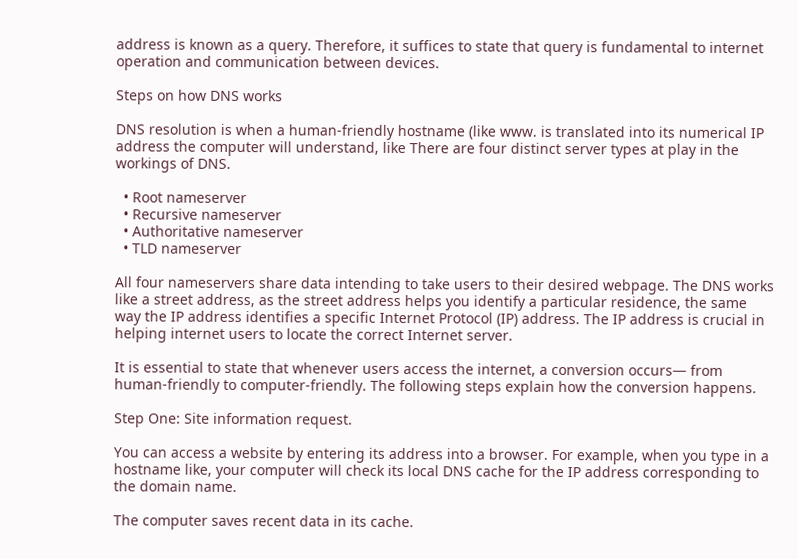address is known as a query. Therefore, it suffices to state that query is fundamental to internet operation and communication between devices.

Steps on how DNS works

DNS resolution is when a human-friendly hostname (like www. is translated into its numerical IP address the computer will understand, like There are four distinct server types at play in the workings of DNS.

  • Root nameserver
  • Recursive nameserver
  • Authoritative nameserver
  • TLD nameserver

All four nameservers share data intending to take users to their desired webpage. The DNS works like a street address, as the street address helps you identify a particular residence, the same way the IP address identifies a specific Internet Protocol (IP) address. The IP address is crucial in helping internet users to locate the correct Internet server.

It is essential to state that whenever users access the internet, a conversion occurs— from human-friendly to computer-friendly. The following steps explain how the conversion happens.

Step One: Site information request.

You can access a website by entering its address into a browser. For example, when you type in a hostname like, your computer will check its local DNS cache for the IP address corresponding to the domain name.

The computer saves recent data in its cache.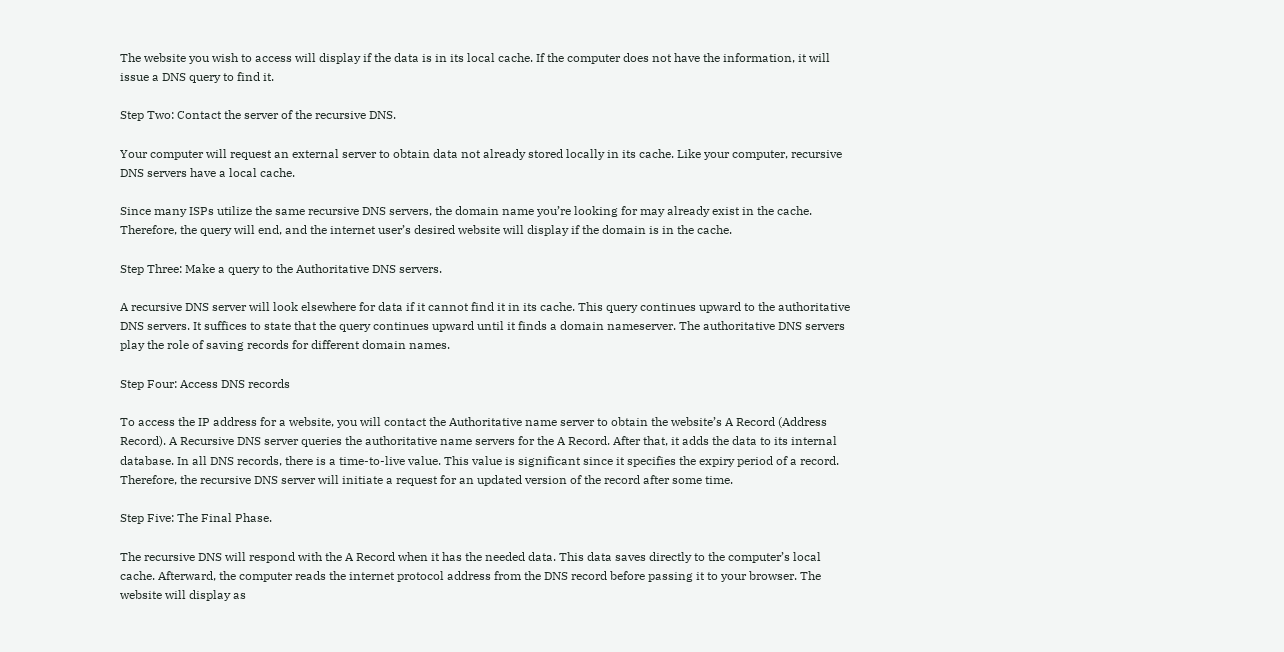The website you wish to access will display if the data is in its local cache. If the computer does not have the information, it will issue a DNS query to find it.

Step Two: Contact the server of the recursive DNS.

Your computer will request an external server to obtain data not already stored locally in its cache. Like your computer, recursive DNS servers have a local cache.

Since many ISPs utilize the same recursive DNS servers, the domain name you’re looking for may already exist in the cache. Therefore, the query will end, and the internet user’s desired website will display if the domain is in the cache.

Step Three: Make a query to the Authoritative DNS servers.

A recursive DNS server will look elsewhere for data if it cannot find it in its cache. This query continues upward to the authoritative DNS servers. It suffices to state that the query continues upward until it finds a domain nameserver. The authoritative DNS servers play the role of saving records for different domain names.

Step Four: Access DNS records

To access the IP address for a website, you will contact the Authoritative name server to obtain the website’s A Record (Address Record). A Recursive DNS server queries the authoritative name servers for the A Record. After that, it adds the data to its internal database. In all DNS records, there is a time-to-live value. This value is significant since it specifies the expiry period of a record. Therefore, the recursive DNS server will initiate a request for an updated version of the record after some time.

Step Five: The Final Phase.

The recursive DNS will respond with the A Record when it has the needed data. This data saves directly to the computer’s local cache. Afterward, the computer reads the internet protocol address from the DNS record before passing it to your browser. The website will display as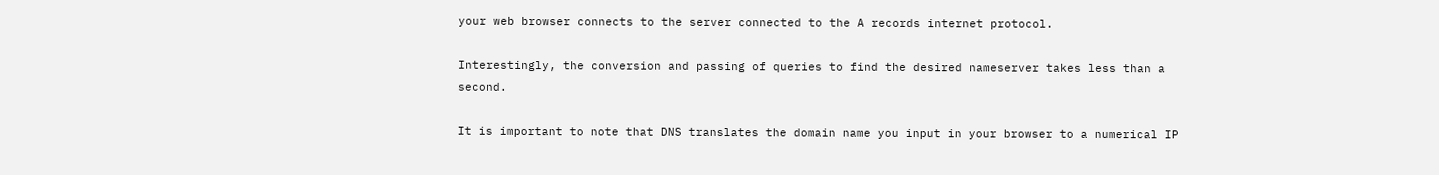your web browser connects to the server connected to the A records internet protocol.

Interestingly, the conversion and passing of queries to find the desired nameserver takes less than a second.

It is important to note that DNS translates the domain name you input in your browser to a numerical IP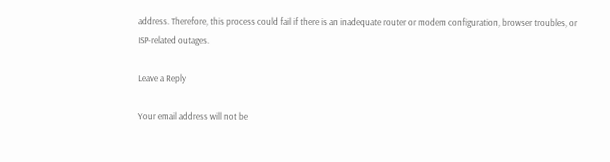address. Therefore, this process could fail if there is an inadequate router or modem configuration, browser troubles, or ISP-related outages.

Leave a Reply

Your email address will not be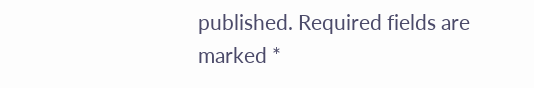published. Required fields are marked *